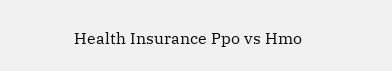Health Insurance Ppo vs Hmo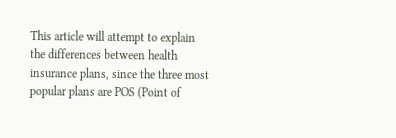This article will attempt to explain the differences between health insurance plans, since the three most popular plans are POS (Point of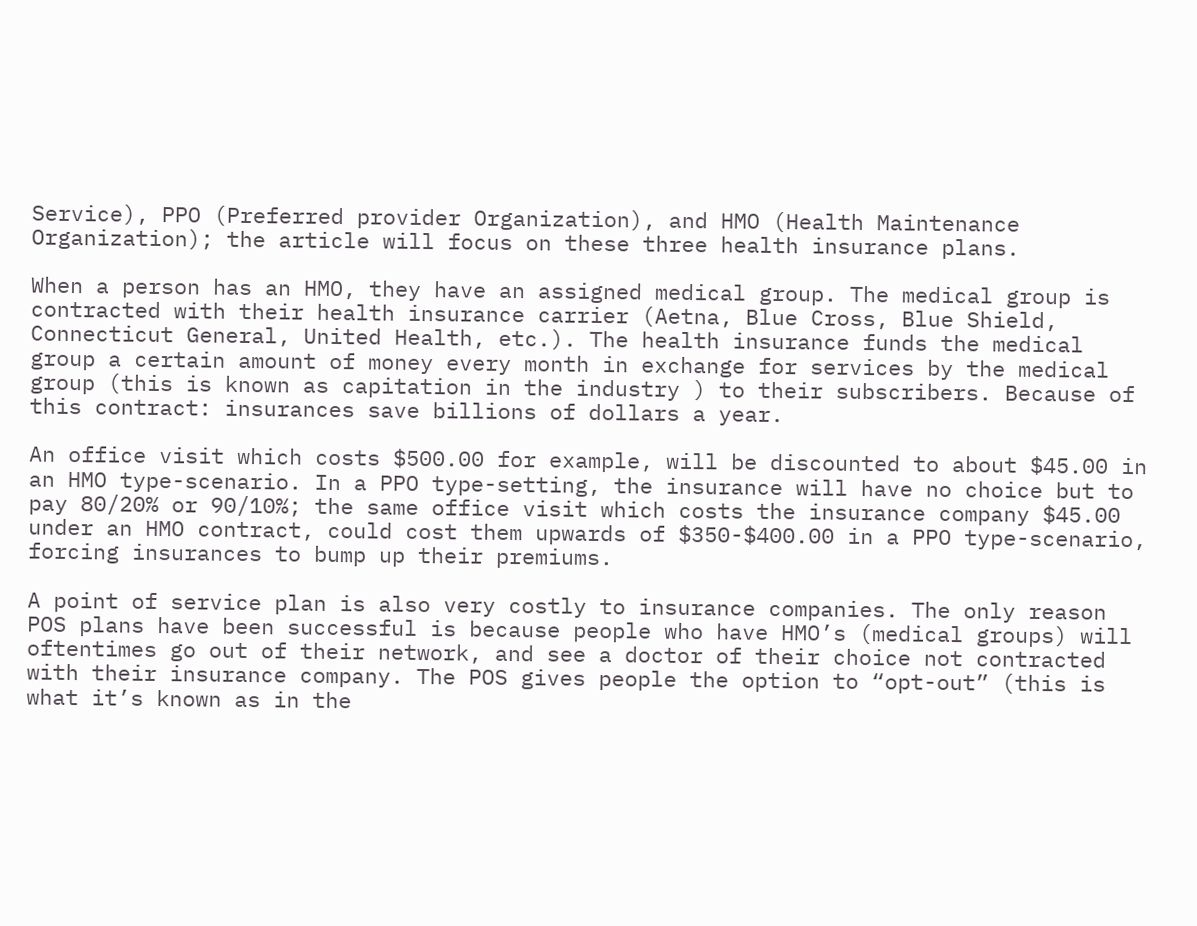Service), PPO (Preferred provider Organization), and HMO (Health Maintenance Organization); the article will focus on these three health insurance plans.

When a person has an HMO, they have an assigned medical group. The medical group is contracted with their health insurance carrier (Aetna, Blue Cross, Blue Shield, Connecticut General, United Health, etc.). The health insurance funds the medical group a certain amount of money every month in exchange for services by the medical group (this is known as capitation in the industry ) to their subscribers. Because of this contract: insurances save billions of dollars a year.

An office visit which costs $500.00 for example, will be discounted to about $45.00 in an HMO type-scenario. In a PPO type-setting, the insurance will have no choice but to pay 80/20% or 90/10%; the same office visit which costs the insurance company $45.00 under an HMO contract, could cost them upwards of $350-$400.00 in a PPO type-scenario, forcing insurances to bump up their premiums.

A point of service plan is also very costly to insurance companies. The only reason POS plans have been successful is because people who have HMO’s (medical groups) will oftentimes go out of their network, and see a doctor of their choice not contracted with their insurance company. The POS gives people the option to “opt-out” (this is what it’s known as in the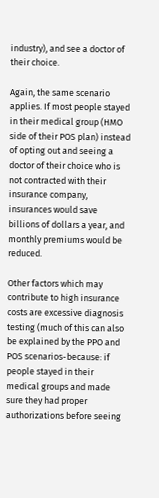industry), and see a doctor of their choice.

Again, the same scenario applies. If most people stayed in their medical group (HMO side of their POS plan) instead of opting out and seeing a doctor of their choice who is not contracted with their insurance company, insurances would save billions of dollars a year, and monthly premiums would be reduced.

Other factors which may contribute to high insurance costs are excessive diagnosis testing (much of this can also be explained by the PPO and POS scenarios-because: if people stayed in their medical groups and made sure they had proper authorizations before seeing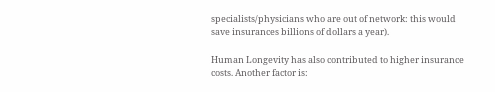specialists/physicians who are out of network: this would save insurances billions of dollars a year).

Human Longevity has also contributed to higher insurance costs. Another factor is: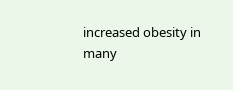increased obesity in many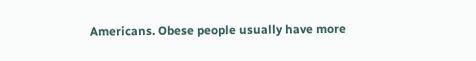Americans. Obese people usually have more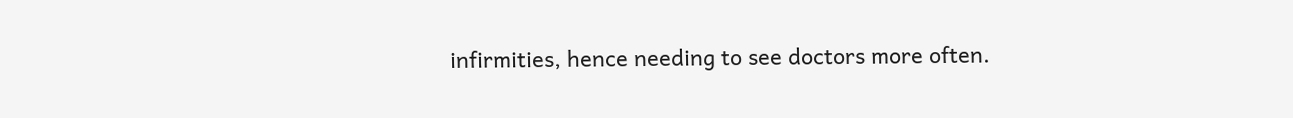infirmities, hence needing to see doctors more often.